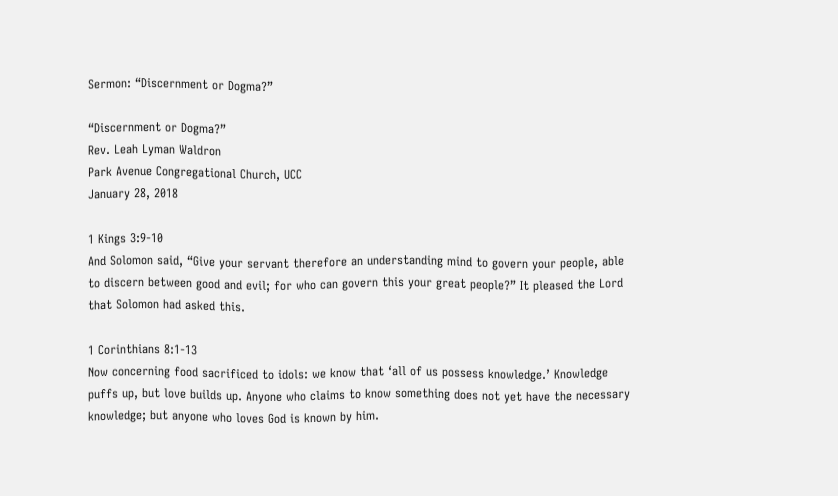Sermon: “Discernment or Dogma?”

“Discernment or Dogma?”
Rev. Leah Lyman Waldron
Park Avenue Congregational Church, UCC
January 28, 2018

1 Kings 3:9-10
And Solomon said, “Give your servant therefore an understanding mind to govern your people, able to discern between good and evil; for who can govern this your great people?” It pleased the Lord that Solomon had asked this.

1 Corinthians 8:1-13
Now concerning food sacrificed to idols: we know that ‘all of us possess knowledge.’ Knowledge puffs up, but love builds up. Anyone who claims to know something does not yet have the necessary knowledge; but anyone who loves God is known by him.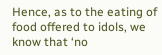Hence, as to the eating of food offered to idols, we know that ‘no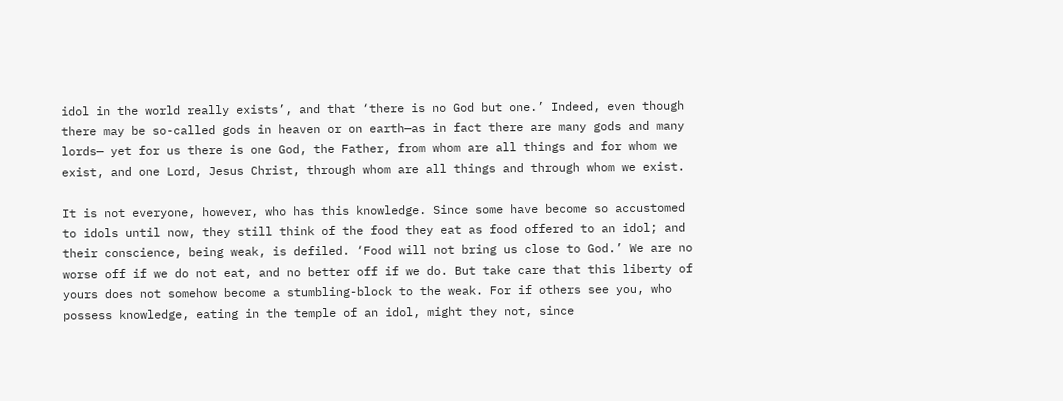idol in the world really exists’, and that ‘there is no God but one.’ Indeed, even though there may be so-called gods in heaven or on earth—as in fact there are many gods and many lords— yet for us there is one God, the Father, from whom are all things and for whom we exist, and one Lord, Jesus Christ, through whom are all things and through whom we exist.

It is not everyone, however, who has this knowledge. Since some have become so accustomed to idols until now, they still think of the food they eat as food offered to an idol; and their conscience, being weak, is defiled. ‘Food will not bring us close to God.’ We are no worse off if we do not eat, and no better off if we do. But take care that this liberty of yours does not somehow become a stumbling-block to the weak. For if others see you, who possess knowledge, eating in the temple of an idol, might they not, since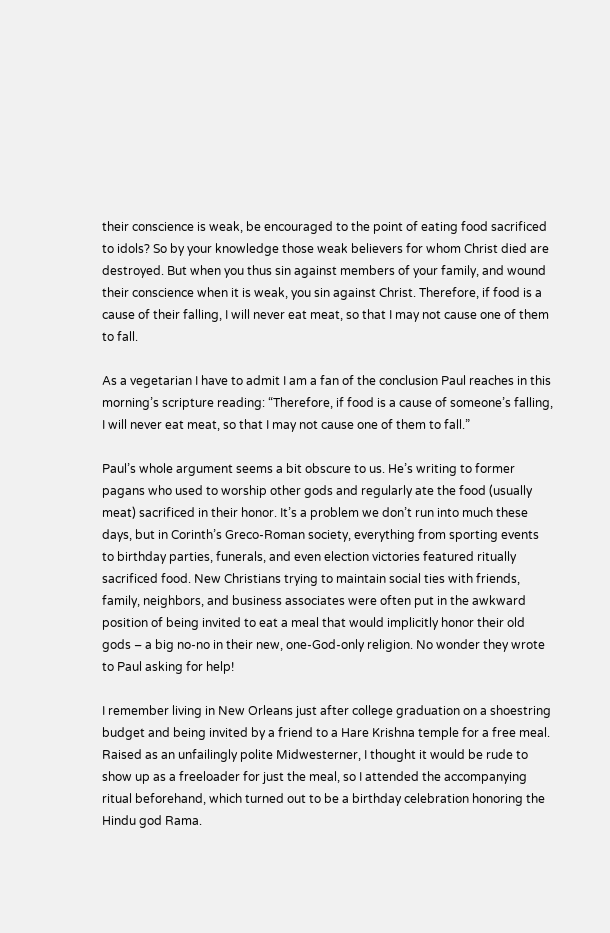their conscience is weak, be encouraged to the point of eating food sacrificed to idols? So by your knowledge those weak believers for whom Christ died are destroyed. But when you thus sin against members of your family, and wound their conscience when it is weak, you sin against Christ. Therefore, if food is a cause of their falling, I will never eat meat, so that I may not cause one of them to fall.

As a vegetarian I have to admit I am a fan of the conclusion Paul reaches in this morning’s scripture reading: “Therefore, if food is a cause of someone’s falling, I will never eat meat, so that I may not cause one of them to fall.”

Paul’s whole argument seems a bit obscure to us. He’s writing to former pagans who used to worship other gods and regularly ate the food (usually meat) sacrificed in their honor. It’s a problem we don’t run into much these days, but in Corinth’s Greco-Roman society, everything from sporting events to birthday parties, funerals, and even election victories featured ritually sacrificed food. New Christians trying to maintain social ties with friends, family, neighbors, and business associates were often put in the awkward position of being invited to eat a meal that would implicitly honor their old gods – a big no-no in their new, one-God-only religion. No wonder they wrote to Paul asking for help!

I remember living in New Orleans just after college graduation on a shoestring budget and being invited by a friend to a Hare Krishna temple for a free meal. Raised as an unfailingly polite Midwesterner, I thought it would be rude to show up as a freeloader for just the meal, so I attended the accompanying ritual beforehand, which turned out to be a birthday celebration honoring the Hindu god Rama.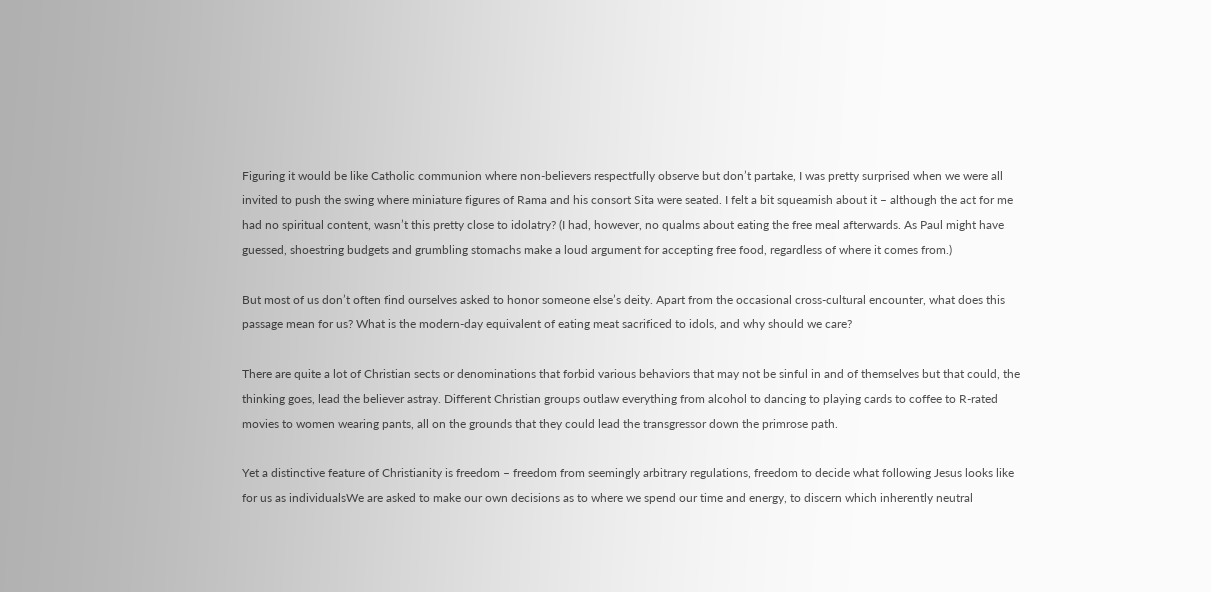Figuring it would be like Catholic communion where non-believers respectfully observe but don’t partake, I was pretty surprised when we were all invited to push the swing where miniature figures of Rama and his consort Sita were seated. I felt a bit squeamish about it – although the act for me had no spiritual content, wasn’t this pretty close to idolatry? (I had, however, no qualms about eating the free meal afterwards. As Paul might have guessed, shoestring budgets and grumbling stomachs make a loud argument for accepting free food, regardless of where it comes from.)

But most of us don’t often find ourselves asked to honor someone else’s deity. Apart from the occasional cross-cultural encounter, what does this passage mean for us? What is the modern-day equivalent of eating meat sacrificed to idols, and why should we care?

There are quite a lot of Christian sects or denominations that forbid various behaviors that may not be sinful in and of themselves but that could, the thinking goes, lead the believer astray. Different Christian groups outlaw everything from alcohol to dancing to playing cards to coffee to R-rated movies to women wearing pants, all on the grounds that they could lead the transgressor down the primrose path.

Yet a distinctive feature of Christianity is freedom – freedom from seemingly arbitrary regulations, freedom to decide what following Jesus looks like for us as individualsWe are asked to make our own decisions as to where we spend our time and energy, to discern which inherently neutral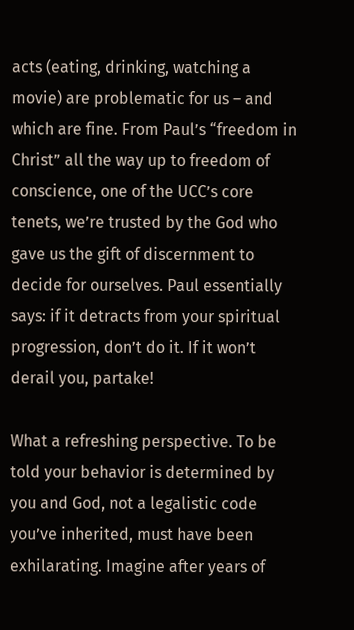acts (eating, drinking, watching a movie) are problematic for us – and which are fine. From Paul’s “freedom in Christ” all the way up to freedom of conscience, one of the UCC’s core tenets, we’re trusted by the God who gave us the gift of discernment to decide for ourselves. Paul essentially says: if it detracts from your spiritual progression, don’t do it. If it won’t derail you, partake!

What a refreshing perspective. To be told your behavior is determined by you and God, not a legalistic code you’ve inherited, must have been exhilarating. Imagine after years of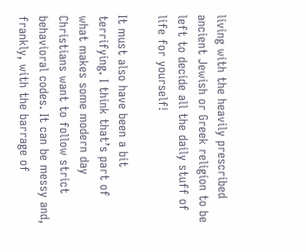living with the heavily prescribed ancient Jewish or Greek religion to be left to decide all the daily stuff of life for yourself!

It must also have been a bit terrifying. I think that’s part of what makes some modern day Christians want to follow strict behavioral codes. It can be messy and, frankly, with the barrage of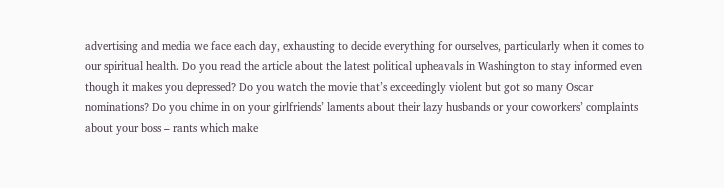advertising and media we face each day, exhausting to decide everything for ourselves, particularly when it comes to our spiritual health. Do you read the article about the latest political upheavals in Washington to stay informed even though it makes you depressed? Do you watch the movie that’s exceedingly violent but got so many Oscar nominations? Do you chime in on your girlfriends’ laments about their lazy husbands or your coworkers’ complaints about your boss – rants which make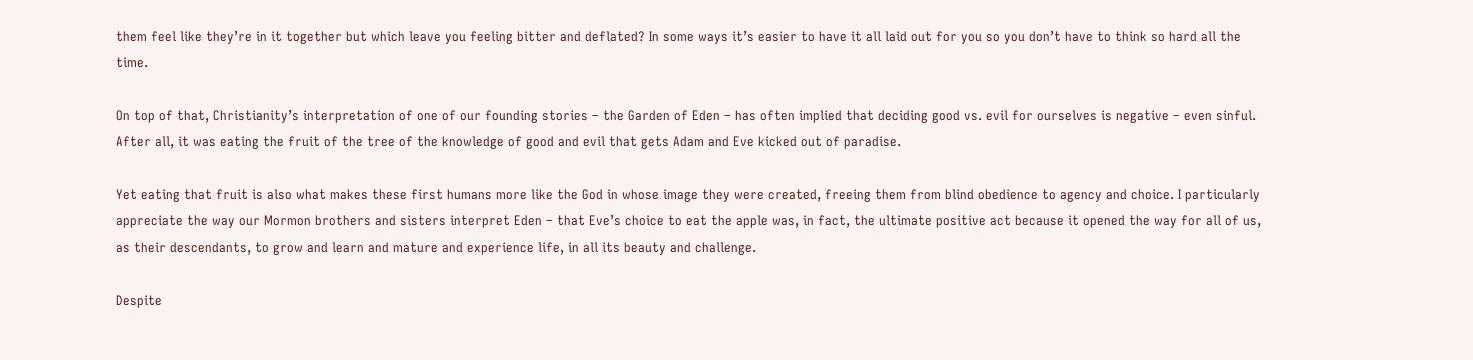them feel like they’re in it together but which leave you feeling bitter and deflated? In some ways it’s easier to have it all laid out for you so you don’t have to think so hard all the time.

On top of that, Christianity’s interpretation of one of our founding stories – the Garden of Eden – has often implied that deciding good vs. evil for ourselves is negative – even sinful. After all, it was eating the fruit of the tree of the knowledge of good and evil that gets Adam and Eve kicked out of paradise.

Yet eating that fruit is also what makes these first humans more like the God in whose image they were created, freeing them from blind obedience to agency and choice. I particularly appreciate the way our Mormon brothers and sisters interpret Eden – that Eve’s choice to eat the apple was, in fact, the ultimate positive act because it opened the way for all of us, as their descendants, to grow and learn and mature and experience life, in all its beauty and challenge.

Despite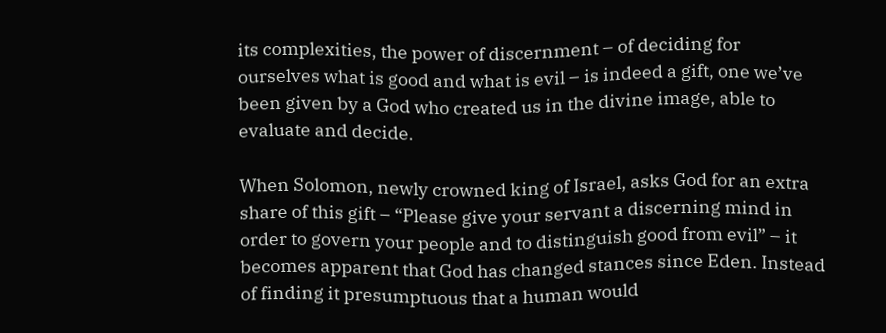its complexities, the power of discernment – of deciding for ourselves what is good and what is evil – is indeed a gift, one we’ve been given by a God who created us in the divine image, able to evaluate and decide.

When Solomon, newly crowned king of Israel, asks God for an extra share of this gift – “Please give your servant a discerning mind in order to govern your people and to distinguish good from evil” – it becomes apparent that God has changed stances since Eden. Instead of finding it presumptuous that a human would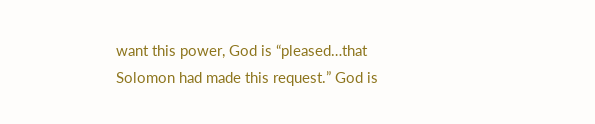want this power, God is “pleased…that Solomon had made this request.” God is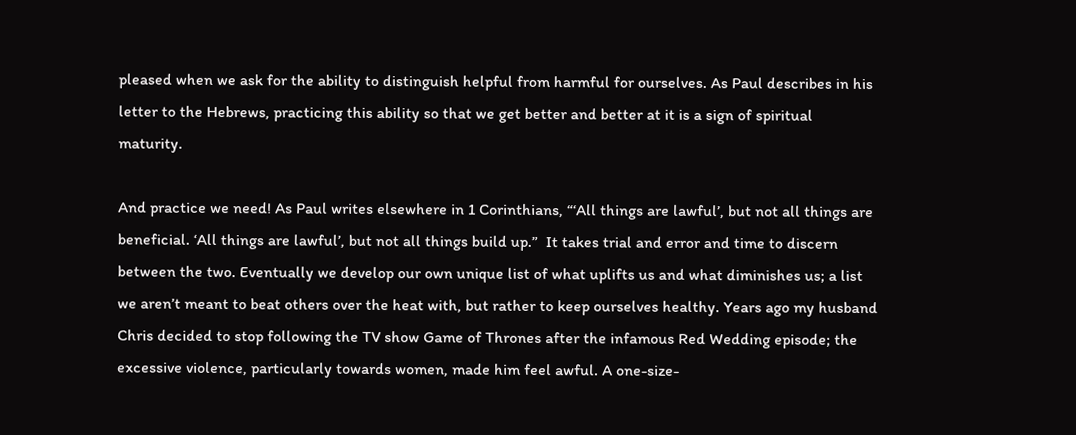pleased when we ask for the ability to distinguish helpful from harmful for ourselves. As Paul describes in his letter to the Hebrews, practicing this ability so that we get better and better at it is a sign of spiritual maturity.

And practice we need! As Paul writes elsewhere in 1 Corinthians, “‘All things are lawful’, but not all things are beneficial. ‘All things are lawful’, but not all things build up.”  It takes trial and error and time to discern between the two. Eventually we develop our own unique list of what uplifts us and what diminishes us; a list we aren’t meant to beat others over the heat with, but rather to keep ourselves healthy. Years ago my husband Chris decided to stop following the TV show Game of Thrones after the infamous Red Wedding episode; the excessive violence, particularly towards women, made him feel awful. A one-size-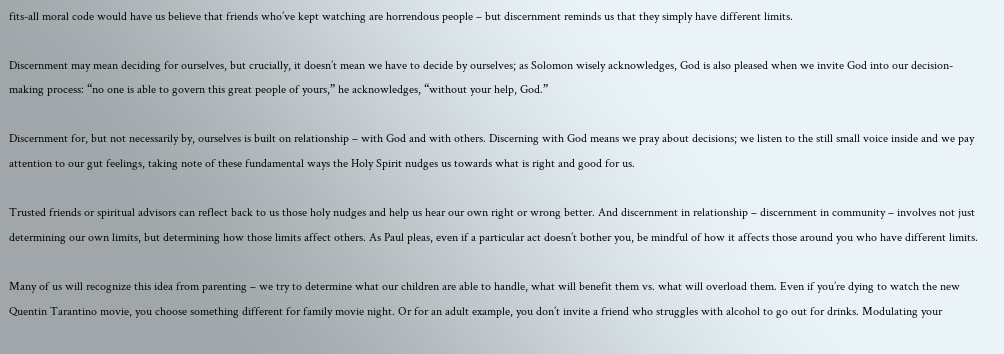fits-all moral code would have us believe that friends who’ve kept watching are horrendous people – but discernment reminds us that they simply have different limits.

Discernment may mean deciding for ourselves, but crucially, it doesn’t mean we have to decide by ourselves; as Solomon wisely acknowledges, God is also pleased when we invite God into our decision-making process: “no one is able to govern this great people of yours,” he acknowledges, “without your help, God.”

Discernment for, but not necessarily by, ourselves is built on relationship – with God and with others. Discerning with God means we pray about decisions; we listen to the still small voice inside and we pay attention to our gut feelings, taking note of these fundamental ways the Holy Spirit nudges us towards what is right and good for us.

Trusted friends or spiritual advisors can reflect back to us those holy nudges and help us hear our own right or wrong better. And discernment in relationship – discernment in community – involves not just determining our own limits, but determining how those limits affect others. As Paul pleas, even if a particular act doesn’t bother you, be mindful of how it affects those around you who have different limits.

Many of us will recognize this idea from parenting – we try to determine what our children are able to handle, what will benefit them vs. what will overload them. Even if you’re dying to watch the new Quentin Tarantino movie, you choose something different for family movie night. Or for an adult example, you don’t invite a friend who struggles with alcohol to go out for drinks. Modulating your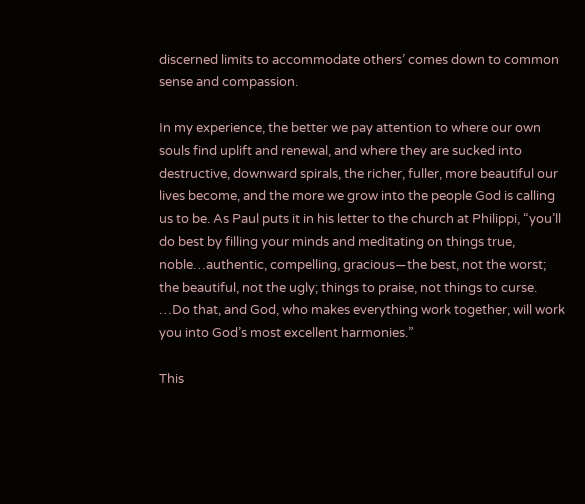discerned limits to accommodate others’ comes down to common sense and compassion.

In my experience, the better we pay attention to where our own souls find uplift and renewal, and where they are sucked into destructive, downward spirals, the richer, fuller, more beautiful our lives become, and the more we grow into the people God is calling us to be. As Paul puts it in his letter to the church at Philippi, “you’ll do best by filling your minds and meditating on things true, noble…authentic, compelling, gracious—the best, not the worst; the beautiful, not the ugly; things to praise, not things to curse. …Do that, and God, who makes everything work together, will work you into God’s most excellent harmonies.”

This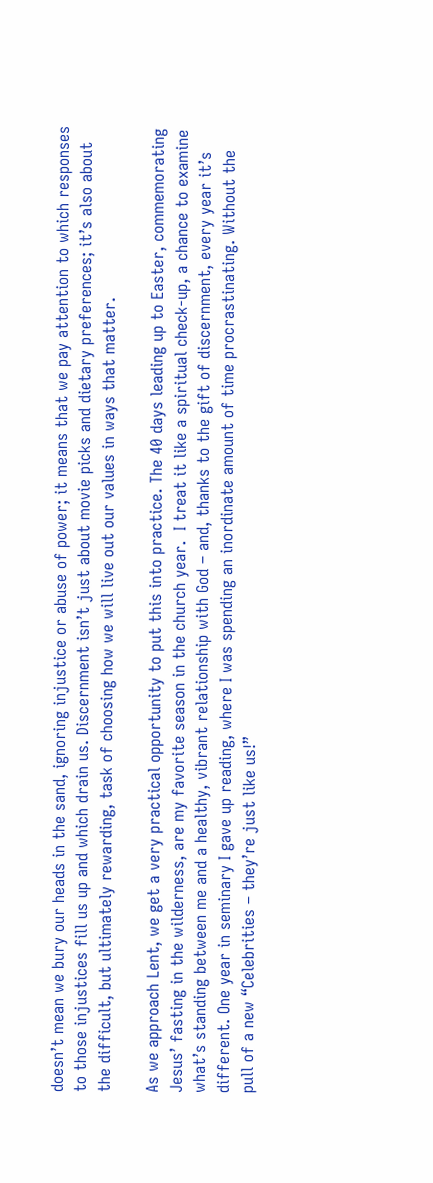doesn’t mean we bury our heads in the sand, ignoring injustice or abuse of power; it means that we pay attention to which responses to those injustices fill us up and which drain us. Discernment isn’t just about movie picks and dietary preferences; it’s also about the difficult, but ultimately rewarding, task of choosing how we will live out our values in ways that matter.

As we approach Lent, we get a very practical opportunity to put this into practice. The 40 days leading up to Easter, commemorating Jesus’ fasting in the wilderness, are my favorite season in the church year.  I treat it like a spiritual check-up, a chance to examine what’s standing between me and a healthy, vibrant relationship with God – and, thanks to the gift of discernment, every year it’s different. One year in seminary I gave up reading, where I was spending an inordinate amount of time procrastinating. Without the pull of a new “Celebrities – they’re just like us!”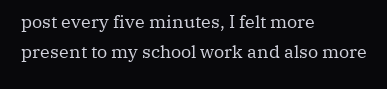post every five minutes, I felt more present to my school work and also more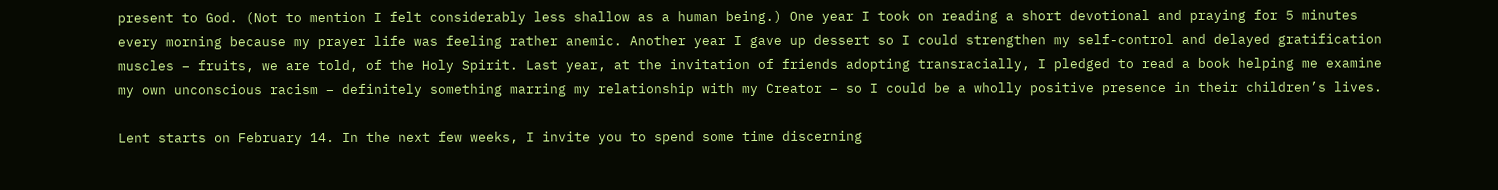present to God. (Not to mention I felt considerably less shallow as a human being.) One year I took on reading a short devotional and praying for 5 minutes every morning because my prayer life was feeling rather anemic. Another year I gave up dessert so I could strengthen my self-control and delayed gratification muscles – fruits, we are told, of the Holy Spirit. Last year, at the invitation of friends adopting transracially, I pledged to read a book helping me examine my own unconscious racism – definitely something marring my relationship with my Creator – so I could be a wholly positive presence in their children’s lives.

Lent starts on February 14. In the next few weeks, I invite you to spend some time discerning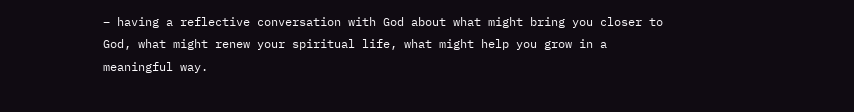– having a reflective conversation with God about what might bring you closer to God, what might renew your spiritual life, what might help you grow in a meaningful way.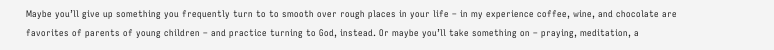Maybe you’ll give up something you frequently turn to to smooth over rough places in your life – in my experience coffee, wine, and chocolate are favorites of parents of young children – and practice turning to God, instead. Or maybe you’ll take something on – praying, meditation, a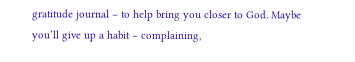gratitude journal – to help bring you closer to God. Maybe you’ll give up a habit – complaining,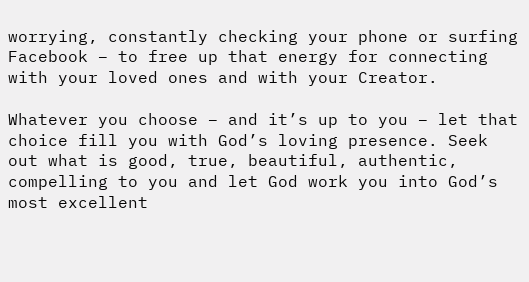worrying, constantly checking your phone or surfing Facebook – to free up that energy for connecting with your loved ones and with your Creator.

Whatever you choose – and it’s up to you – let that choice fill you with God’s loving presence. Seek out what is good, true, beautiful, authentic, compelling to you and let God work you into God’s most excellent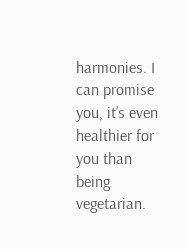harmonies. I can promise you, it’s even healthier for you than being vegetarian.